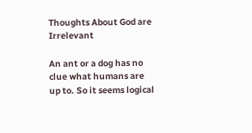Thoughts About God are Irrelevant

An ant or a dog has no clue what humans are up to. So it seems logical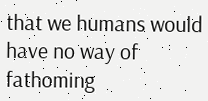that we humans would have no way of fathoming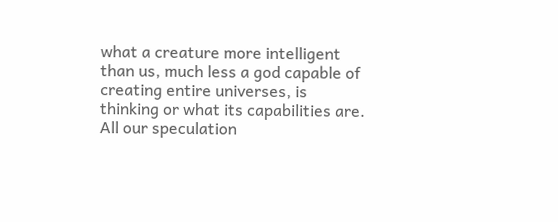what a creature more intelligent than us, much less a god capable of creating entire universes, is thinking or what its capabilities are. All our speculation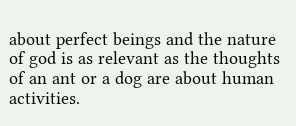about perfect beings and the nature of god is as relevant as the thoughts of an ant or a dog are about human activities.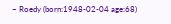~ Roedy (born:1948-02-04 age:68)